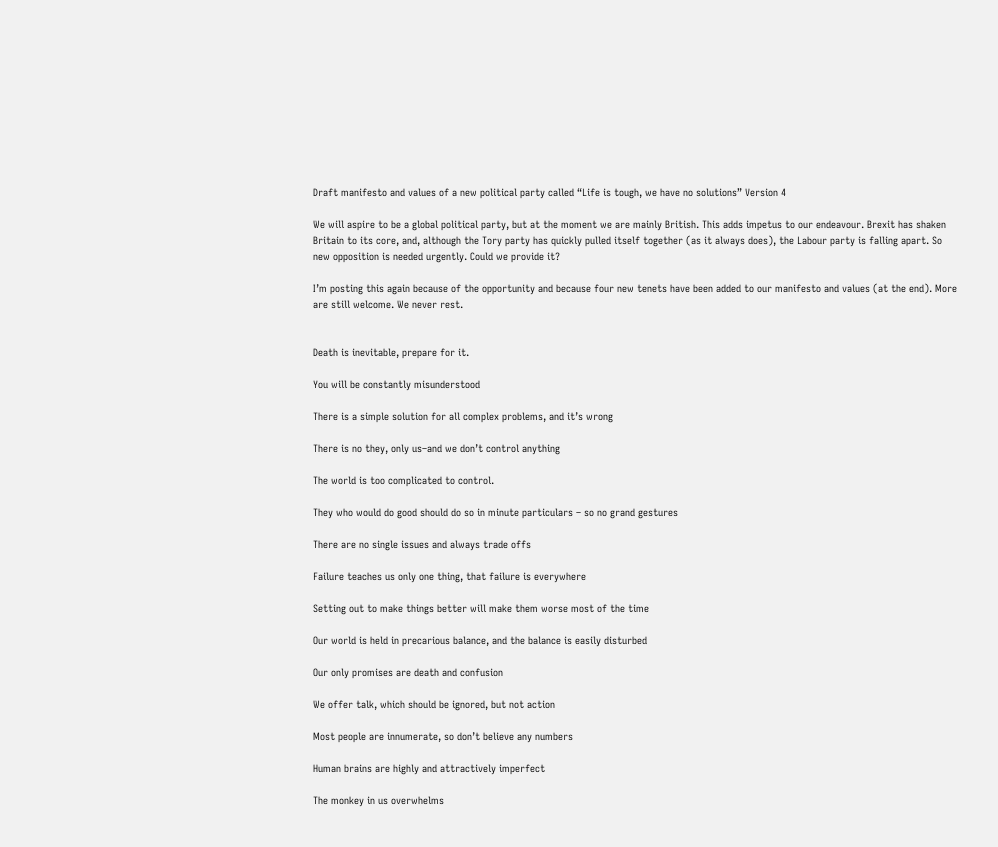Draft manifesto and values of a new political party called “Life is tough, we have no solutions” Version 4

We will aspire to be a global political party, but at the moment we are mainly British. This adds impetus to our endeavour. Brexit has shaken Britain to its core, and, although the Tory party has quickly pulled itself together (as it always does), the Labour party is falling apart. So  new opposition is needed urgently. Could we provide it?

I’m posting this again because of the opportunity and because four new tenets have been added to our manifesto and values (at the end). More are still welcome. We never rest.


Death is inevitable, prepare for it.

You will be constantly misunderstood

There is a simple solution for all complex problems, and it’s wrong

There is no they, only us–and we don’t control anything

The world is too complicated to control.

They who would do good should do so in minute particulars – so no grand gestures

There are no single issues and always trade offs

Failure teaches us only one thing, that failure is everywhere

Setting out to make things better will make them worse most of the time

Our world is held in precarious balance, and the balance is easily disturbed

Our only promises are death and confusion

We offer talk, which should be ignored, but not action

Most people are innumerate, so don’t believe any numbers

Human brains are highly and attractively imperfect

The monkey in us overwhelms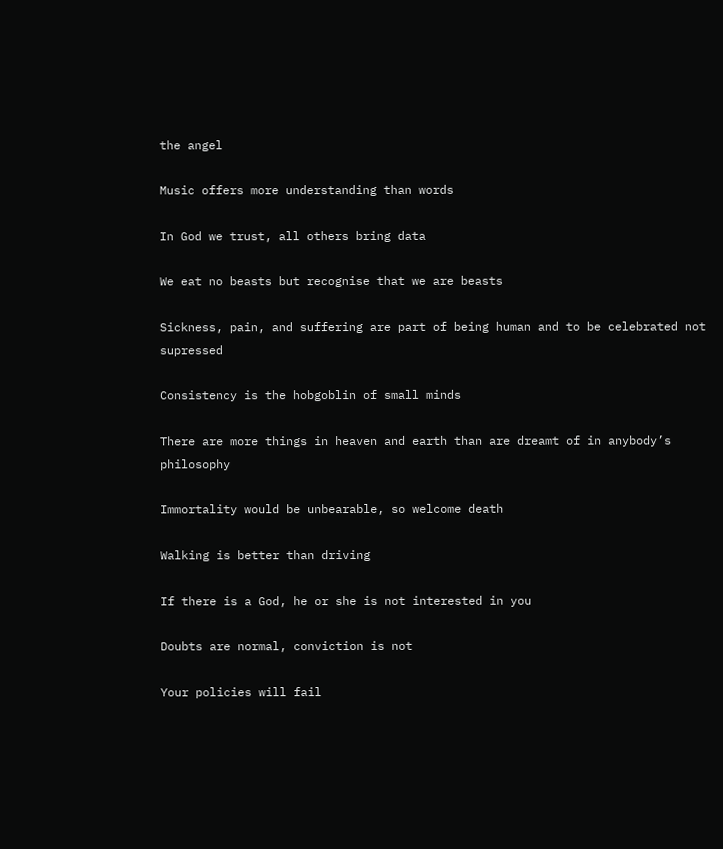the angel

Music offers more understanding than words

In God we trust, all others bring data

We eat no beasts but recognise that we are beasts

Sickness, pain, and suffering are part of being human and to be celebrated not supressed

Consistency is the hobgoblin of small minds

There are more things in heaven and earth than are dreamt of in anybody’s philosophy

Immortality would be unbearable, so welcome death

Walking is better than driving

If there is a God, he or she is not interested in you

Doubts are normal, conviction is not

Your policies will fail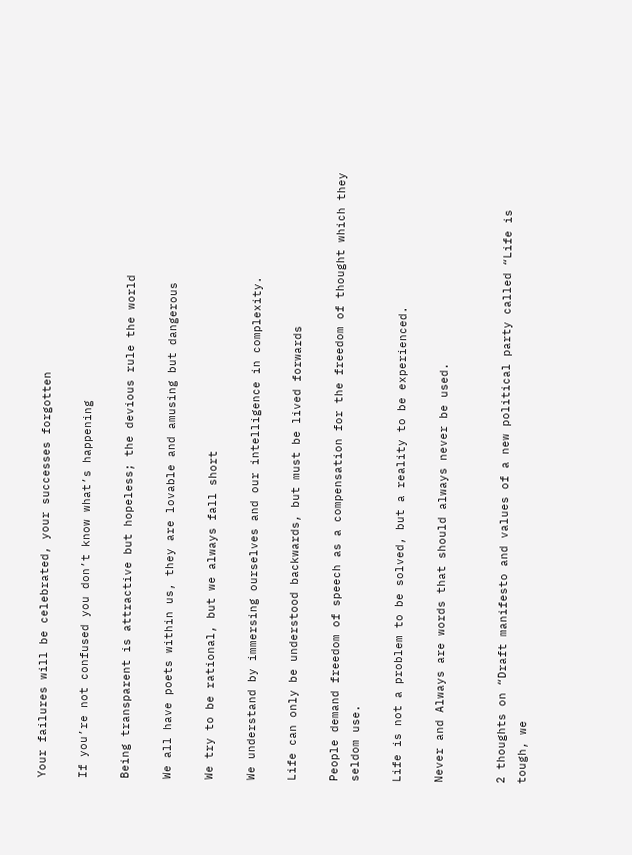Your failures will be celebrated, your successes forgotten

If you’re not confused you don’t know what’s happening

Being transparent is attractive but hopeless; the devious rule the world

We all have poets within us, they are lovable and amusing but dangerous

We try to be rational, but we always fall short

We understand by immersing ourselves and our intelligence in complexity.

Life can only be understood backwards, but must be lived forwards

People demand freedom of speech as a compensation for the freedom of thought which they seldom use.

Life is not a problem to be solved, but a reality to be experienced.

Never and Always are words that should always never be used.


2 thoughts on “Draft manifesto and values of a new political party called “Life is tough, we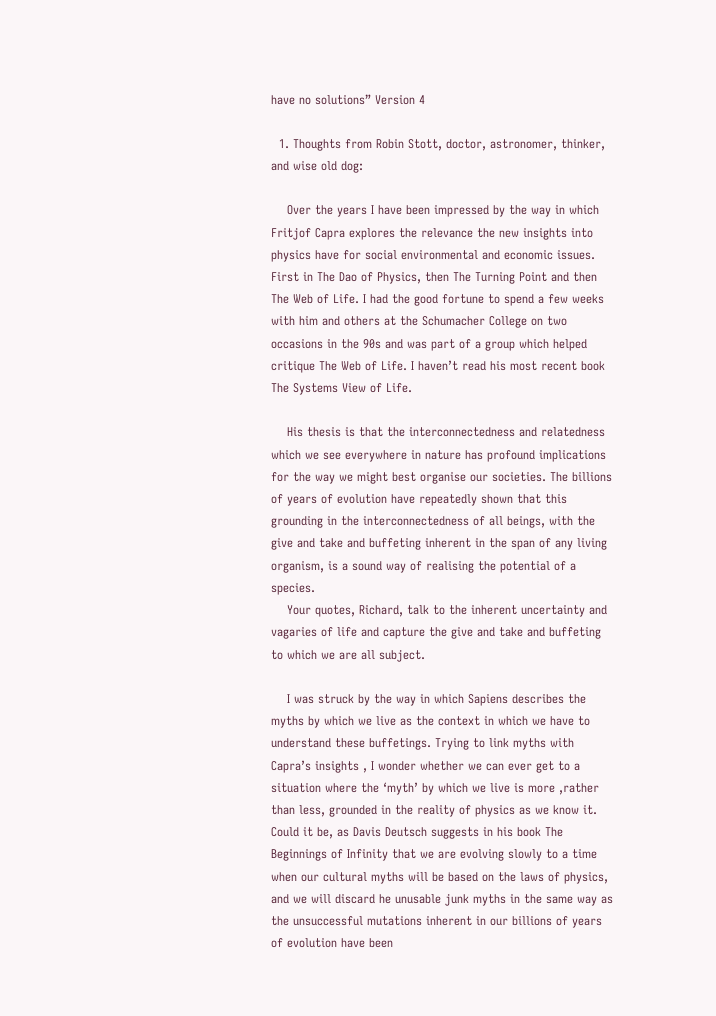have no solutions” Version 4

  1. Thoughts from Robin Stott, doctor, astronomer, thinker, and wise old dog:

    Over the years I have been impressed by the way in which Fritjof Capra explores the relevance the new insights into physics have for social environmental and economic issues. First in The Dao of Physics, then The Turning Point and then The Web of Life. I had the good fortune to spend a few weeks with him and others at the Schumacher College on two occasions in the 90s and was part of a group which helped critique The Web of Life. I haven’t read his most recent book The Systems View of Life.

    His thesis is that the interconnectedness and relatedness which we see everywhere in nature has profound implications for the way we might best organise our societies. The billions of years of evolution have repeatedly shown that this grounding in the interconnectedness of all beings, with the give and take and buffeting inherent in the span of any living organism, is a sound way of realising the potential of a species.
    Your quotes, Richard, talk to the inherent uncertainty and vagaries of life and capture the give and take and buffeting to which we are all subject.

    I was struck by the way in which Sapiens describes the myths by which we live as the context in which we have to understand these buffetings. Trying to link myths with Capra’s insights , I wonder whether we can ever get to a situation where the ‘myth’ by which we live is more ,rather than less, grounded in the reality of physics as we know it. Could it be, as Davis Deutsch suggests in his book The Beginnings of Infinity that we are evolving slowly to a time when our cultural myths will be based on the laws of physics, and we will discard he unusable junk myths in the same way as the unsuccessful mutations inherent in our billions of years of evolution have been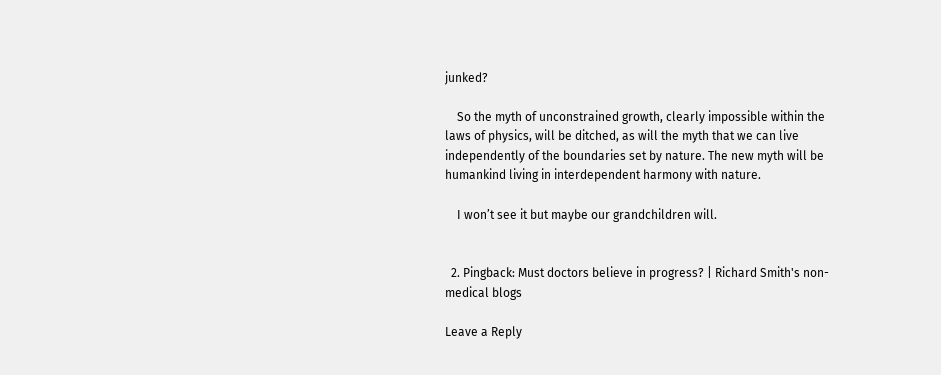junked?

    So the myth of unconstrained growth, clearly impossible within the laws of physics, will be ditched, as will the myth that we can live independently of the boundaries set by nature. The new myth will be humankind living in interdependent harmony with nature.

    I won’t see it but maybe our grandchildren will.


  2. Pingback: Must doctors believe in progress? | Richard Smith's non-medical blogs

Leave a Reply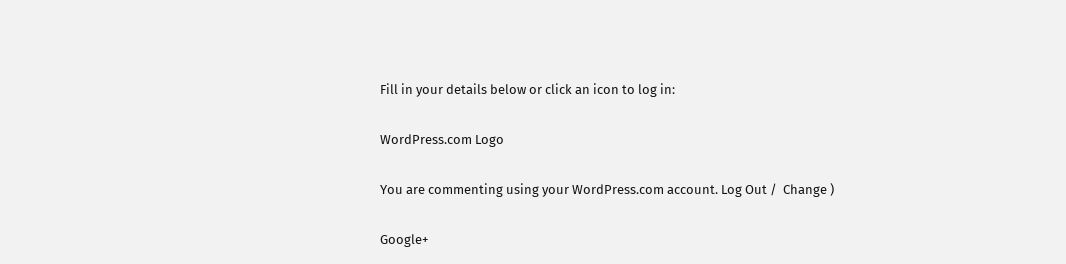Fill in your details below or click an icon to log in:

WordPress.com Logo

You are commenting using your WordPress.com account. Log Out /  Change )

Google+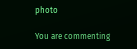photo

You are commenting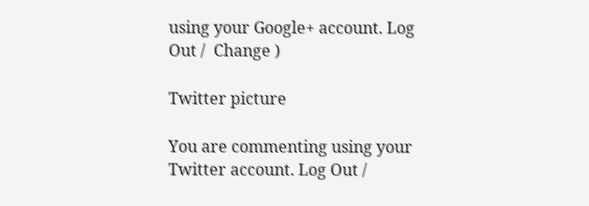using your Google+ account. Log Out /  Change )

Twitter picture

You are commenting using your Twitter account. Log Out /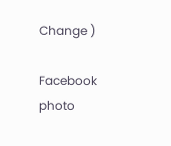Change )

Facebook photo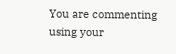You are commenting using your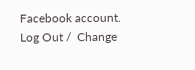Facebook account. Log Out /  Change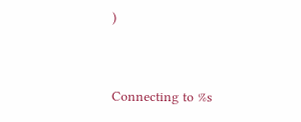)


Connecting to %s